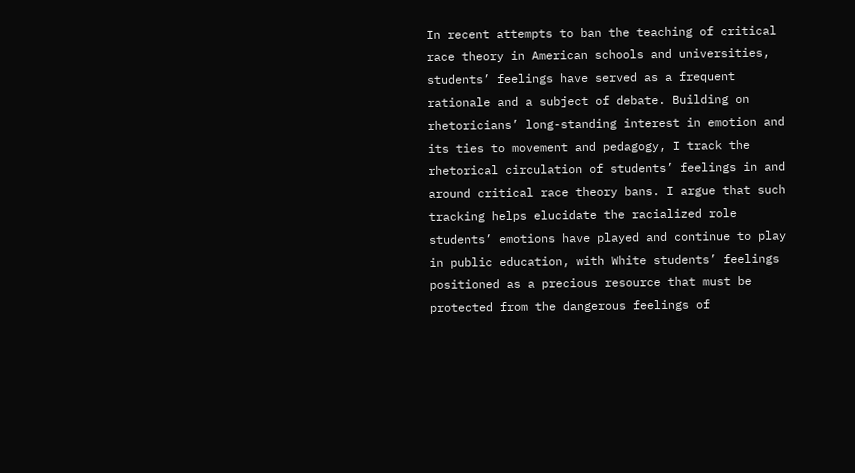In recent attempts to ban the teaching of critical race theory in American schools and universities, students’ feelings have served as a frequent rationale and a subject of debate. Building on rhetoricians’ long-standing interest in emotion and its ties to movement and pedagogy, I track the rhetorical circulation of students’ feelings in and around critical race theory bans. I argue that such tracking helps elucidate the racialized role students’ emotions have played and continue to play in public education, with White students’ feelings positioned as a precious resource that must be protected from the dangerous feelings of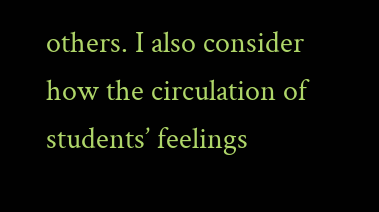others. I also consider how the circulation of students’ feelings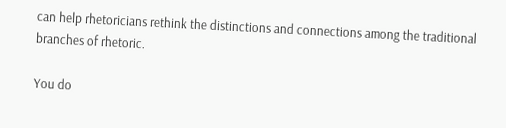can help rhetoricians rethink the distinctions and connections among the traditional branches of rhetoric.

You do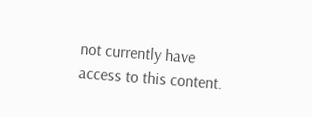not currently have access to this content.